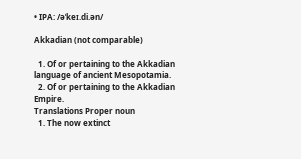• IPA: /əˈkeɪ.di.ən/

Akkadian (not comparable)

  1. Of or pertaining to the Akkadian language of ancient Mesopotamia.
  2. Of or pertaining to the Akkadian Empire.
Translations Proper noun
  1. The now extinct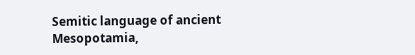Semitic language of ancient Mesopotamia,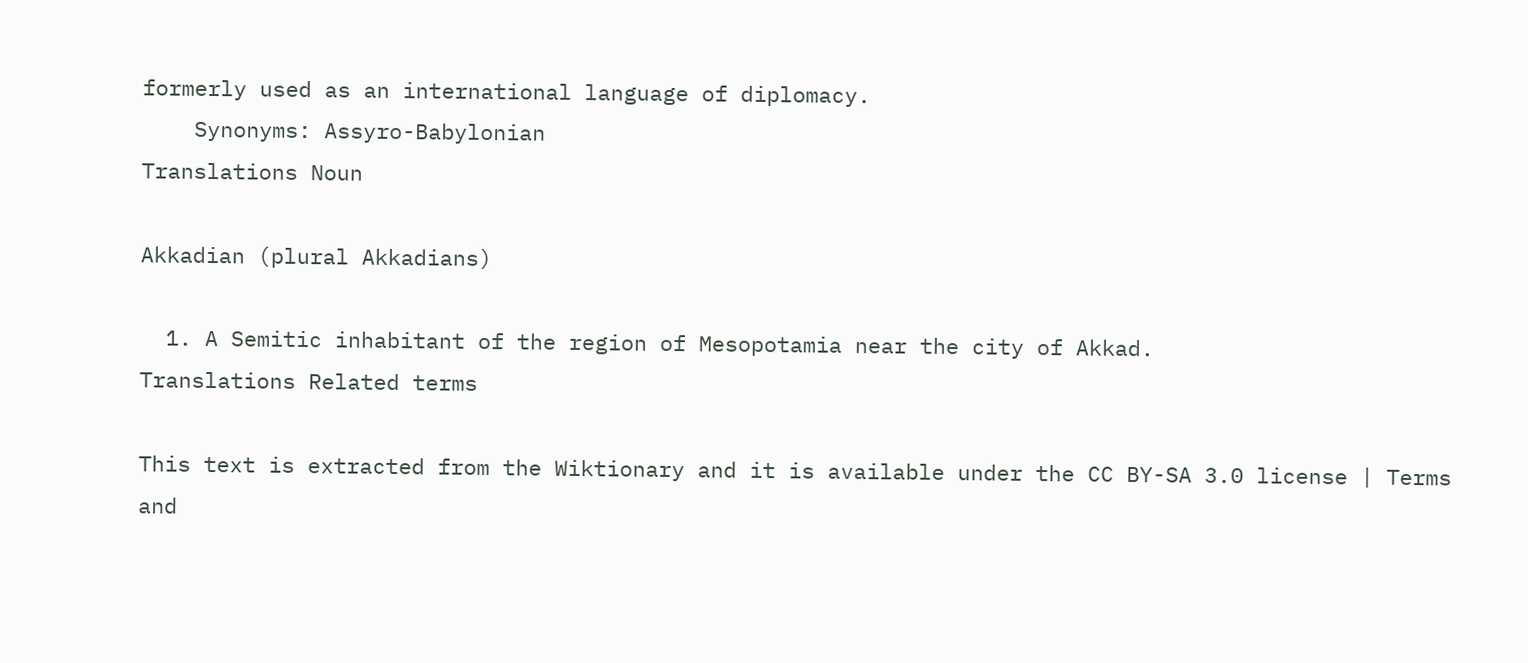formerly used as an international language of diplomacy.
    Synonyms: Assyro-Babylonian
Translations Noun

Akkadian (plural Akkadians)

  1. A Semitic inhabitant of the region of Mesopotamia near the city of Akkad.
Translations Related terms

This text is extracted from the Wiktionary and it is available under the CC BY-SA 3.0 license | Terms and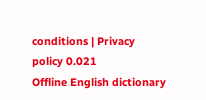conditions | Privacy policy 0.021
Offline English dictionary